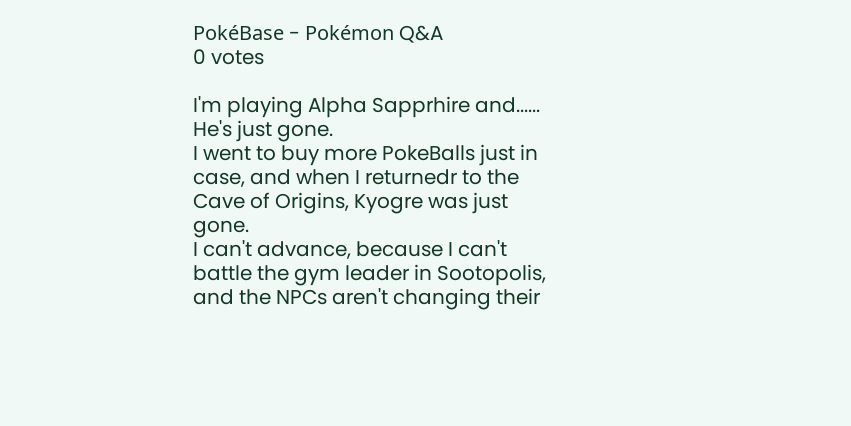PokéBase - Pokémon Q&A
0 votes

I'm playing Alpha Sapprhire and...... He's just gone.
I went to buy more PokeBalls just in case, and when I returnedr to the Cave of Origins, Kyogre was just gone.
I can't advance, because I can't battle the gym leader in Sootopolis, and the NPCs aren't changing their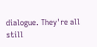dialogue. They're all still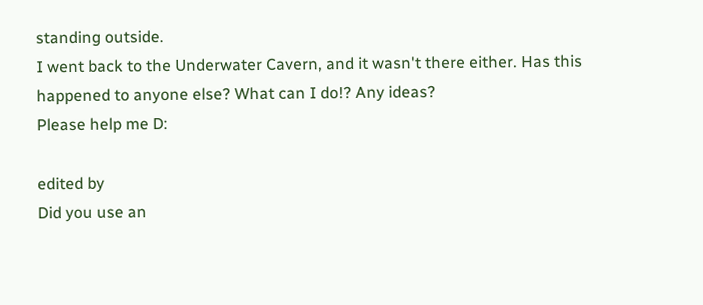standing outside.
I went back to the Underwater Cavern, and it wasn't there either. Has this happened to anyone else? What can I do!? Any ideas?
Please help me D:

edited by
Did you use an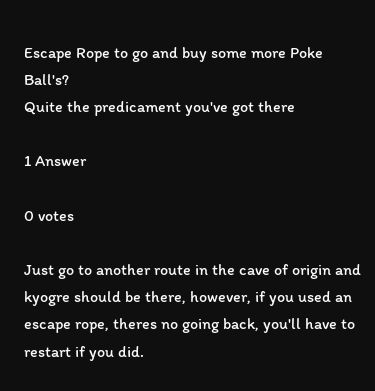Escape Rope to go and buy some more Poke Ball's?
Quite the predicament you've got there

1 Answer

0 votes

Just go to another route in the cave of origin and kyogre should be there, however, if you used an escape rope, theres no going back, you'll have to restart if you did.